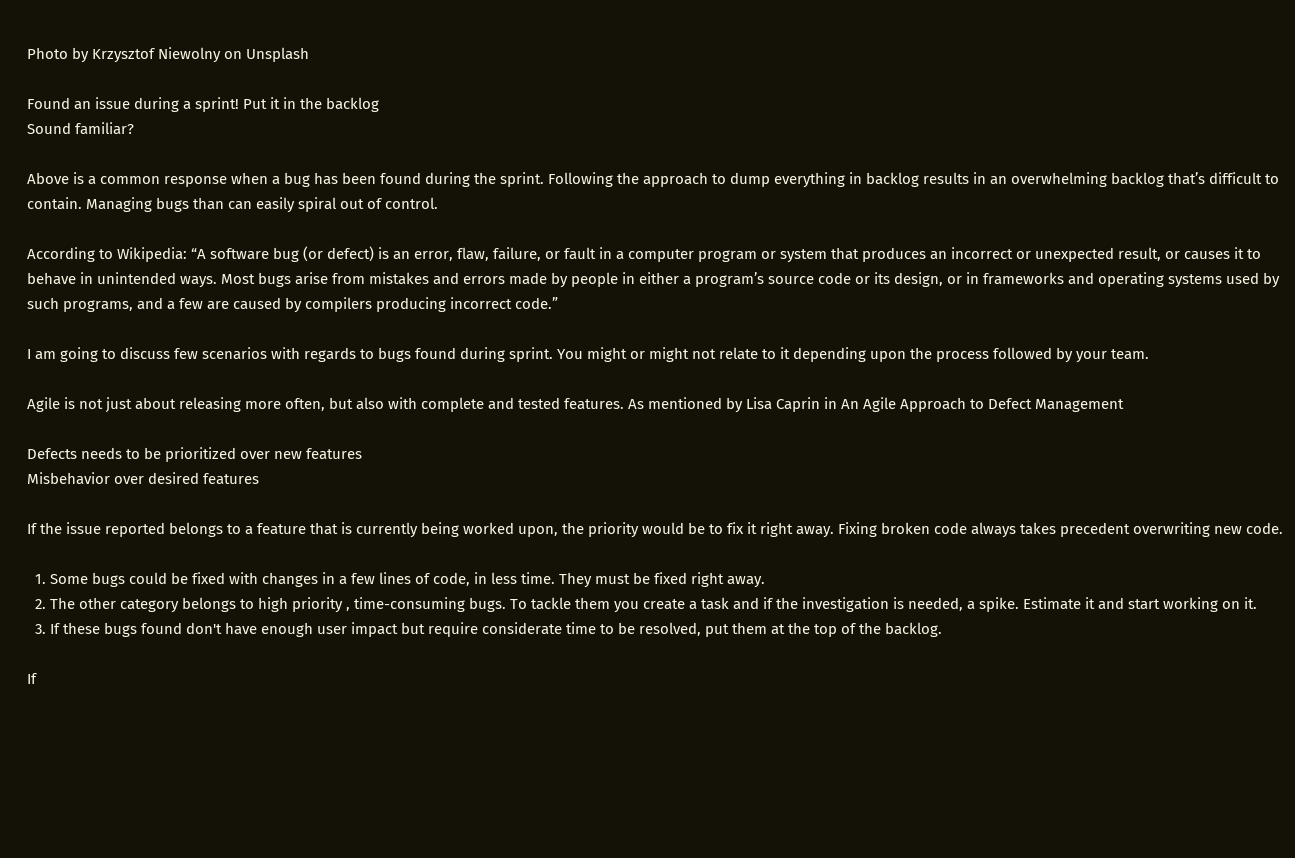Photo by Krzysztof Niewolny on Unsplash

Found an issue during a sprint! Put it in the backlog
Sound familiar?

Above is a common response when a bug has been found during the sprint. Following the approach to dump everything in backlog results in an overwhelming backlog that’s difficult to contain. Managing bugs than can easily spiral out of control.

According to Wikipedia: “A software bug (or defect) is an error, flaw, failure, or fault in a computer program or system that produces an incorrect or unexpected result, or causes it to behave in unintended ways. Most bugs arise from mistakes and errors made by people in either a program’s source code or its design, or in frameworks and operating systems used by such programs, and a few are caused by compilers producing incorrect code.”

I am going to discuss few scenarios with regards to bugs found during sprint. You might or might not relate to it depending upon the process followed by your team.

Agile is not just about releasing more often, but also with complete and tested features. As mentioned by Lisa Caprin in An Agile Approach to Defect Management

Defects needs to be prioritized over new features
Misbehavior over desired features

If the issue reported belongs to a feature that is currently being worked upon, the priority would be to fix it right away. Fixing broken code always takes precedent overwriting new code.

  1. Some bugs could be fixed with changes in a few lines of code, in less time. They must be fixed right away.
  2. The other category belongs to high priority , time-consuming bugs. To tackle them you create a task and if the investigation is needed, a spike. Estimate it and start working on it.
  3. If these bugs found don't have enough user impact but require considerate time to be resolved, put them at the top of the backlog.

If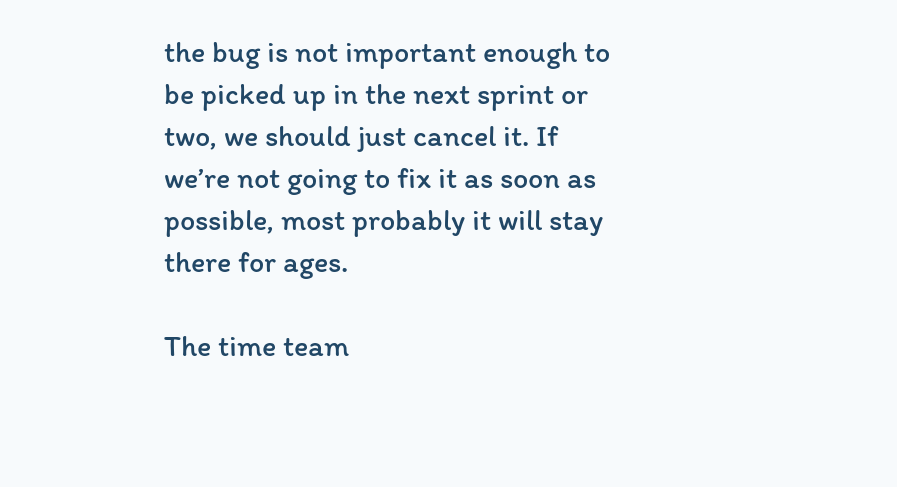the bug is not important enough to be picked up in the next sprint or two, we should just cancel it. If we’re not going to fix it as soon as possible, most probably it will stay there for ages.

The time team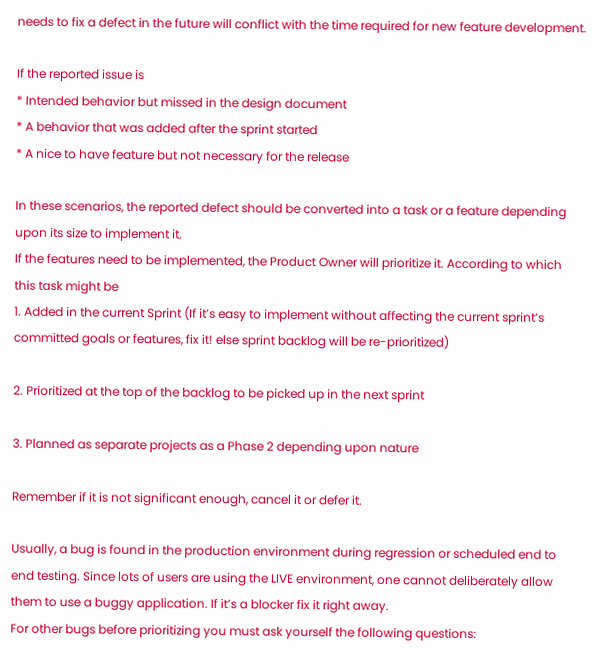needs to fix a defect in the future will conflict with the time required for new feature development.

If the reported issue is
* Intended behavior but missed in the design document
* A behavior that was added after the sprint started
* A nice to have feature but not necessary for the release

In these scenarios, the reported defect should be converted into a task or a feature depending upon its size to implement it.
If the features need to be implemented, the Product Owner will prioritize it. According to which this task might be
1. Added in the current Sprint (If it’s easy to implement without affecting the current sprint’s committed goals or features, fix it! else sprint backlog will be re-prioritized)

2. Prioritized at the top of the backlog to be picked up in the next sprint

3. Planned as separate projects as a Phase 2 depending upon nature

Remember if it is not significant enough, cancel it or defer it.

Usually, a bug is found in the production environment during regression or scheduled end to end testing. Since lots of users are using the LIVE environment, one cannot deliberately allow them to use a buggy application. If it’s a blocker fix it right away.
For other bugs before prioritizing you must ask yourself the following questions: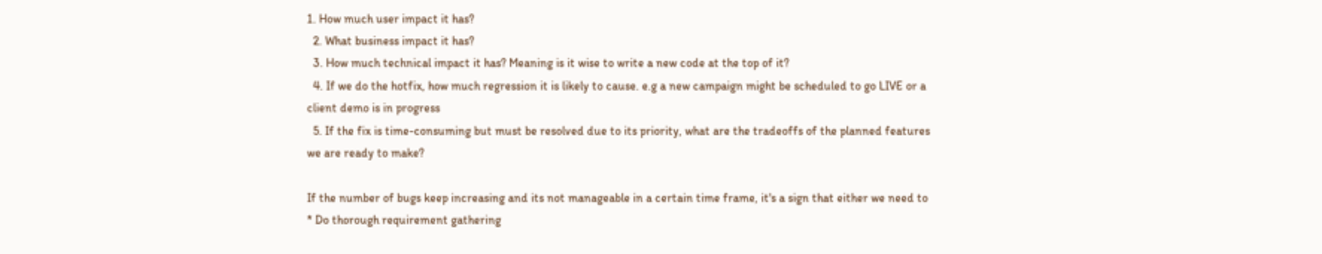1. How much user impact it has?
  2. What business impact it has?
  3. How much technical impact it has? Meaning is it wise to write a new code at the top of it?
  4. If we do the hotfix, how much regression it is likely to cause. e.g a new campaign might be scheduled to go LIVE or a client demo is in progress
  5. If the fix is time-consuming but must be resolved due to its priority, what are the tradeoffs of the planned features we are ready to make?

If the number of bugs keep increasing and its not manageable in a certain time frame, it's a sign that either we need to
* Do thorough requirement gathering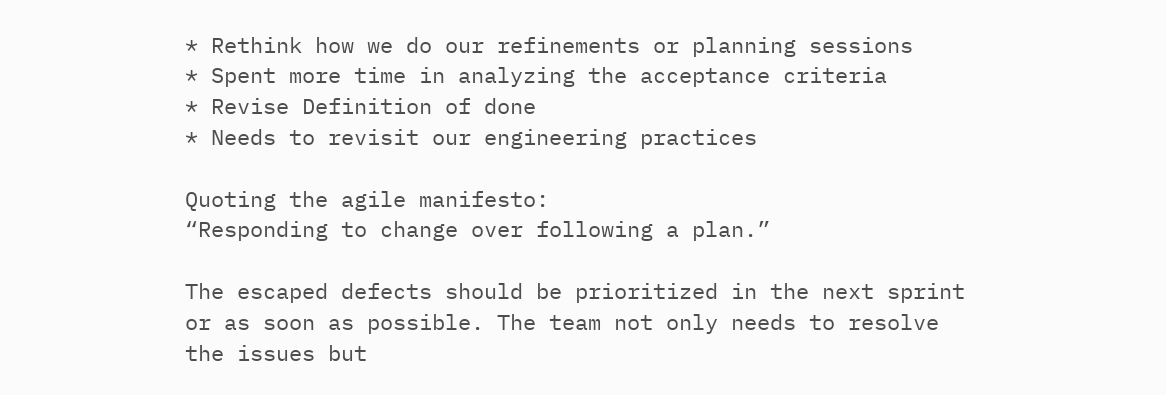* Rethink how we do our refinements or planning sessions
* Spent more time in analyzing the acceptance criteria
* Revise Definition of done
* Needs to revisit our engineering practices

Quoting the agile manifesto:
“Responding to change over following a plan.”

The escaped defects should be prioritized in the next sprint or as soon as possible. The team not only needs to resolve the issues but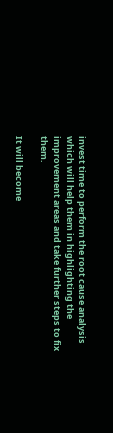invest time to perform the root cause analysis which will help them in highlighting the improvement areas and take further steps to fix them.

It will become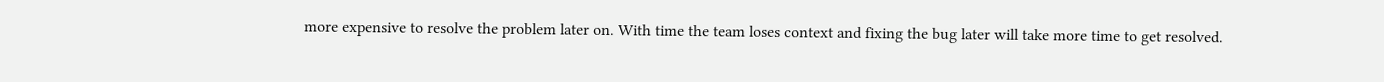more expensive to resolve the problem later on. With time the team loses context and fixing the bug later will take more time to get resolved.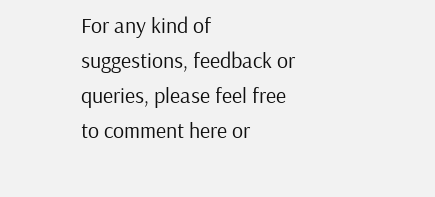For any kind of suggestions, feedback or queries, please feel free to comment here or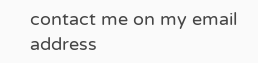contact me on my email address